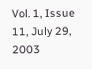Vol. 1, Issue 11, July 29, 2003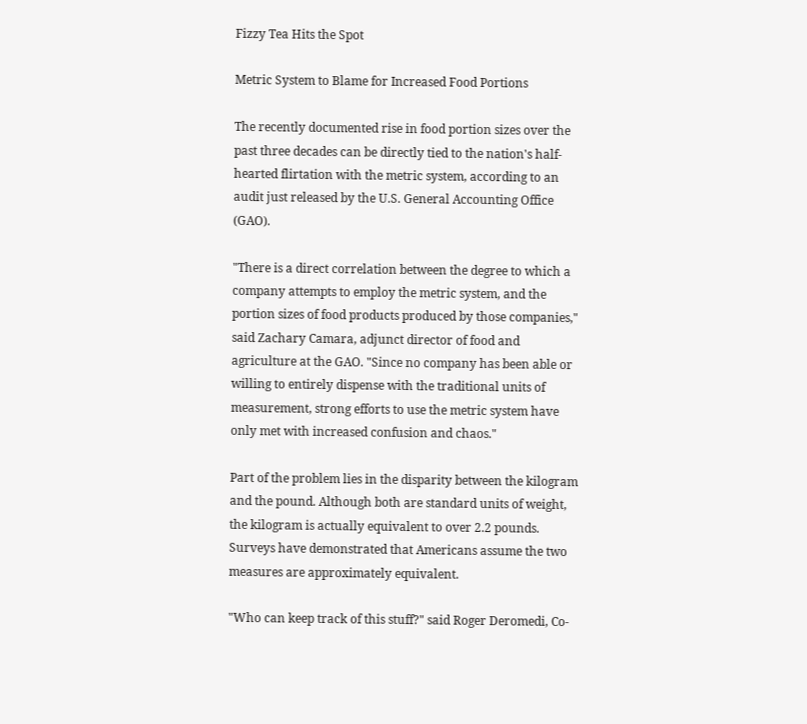Fizzy Tea Hits the Spot

Metric System to Blame for Increased Food Portions

The recently documented rise in food portion sizes over the past three decades can be directly tied to the nation's half-hearted flirtation with the metric system, according to an audit just released by the U.S. General Accounting Office (GAO).

"There is a direct correlation between the degree to which a company attempts to employ the metric system, and the portion sizes of food products produced by those companies," said Zachary Camara, adjunct director of food and agriculture at the GAO. "Since no company has been able or willing to entirely dispense with the traditional units of measurement, strong efforts to use the metric system have only met with increased confusion and chaos."

Part of the problem lies in the disparity between the kilogram and the pound. Although both are standard units of weight, the kilogram is actually equivalent to over 2.2 pounds. Surveys have demonstrated that Americans assume the two measures are approximately equivalent.

"Who can keep track of this stuff?" said Roger Deromedi, Co-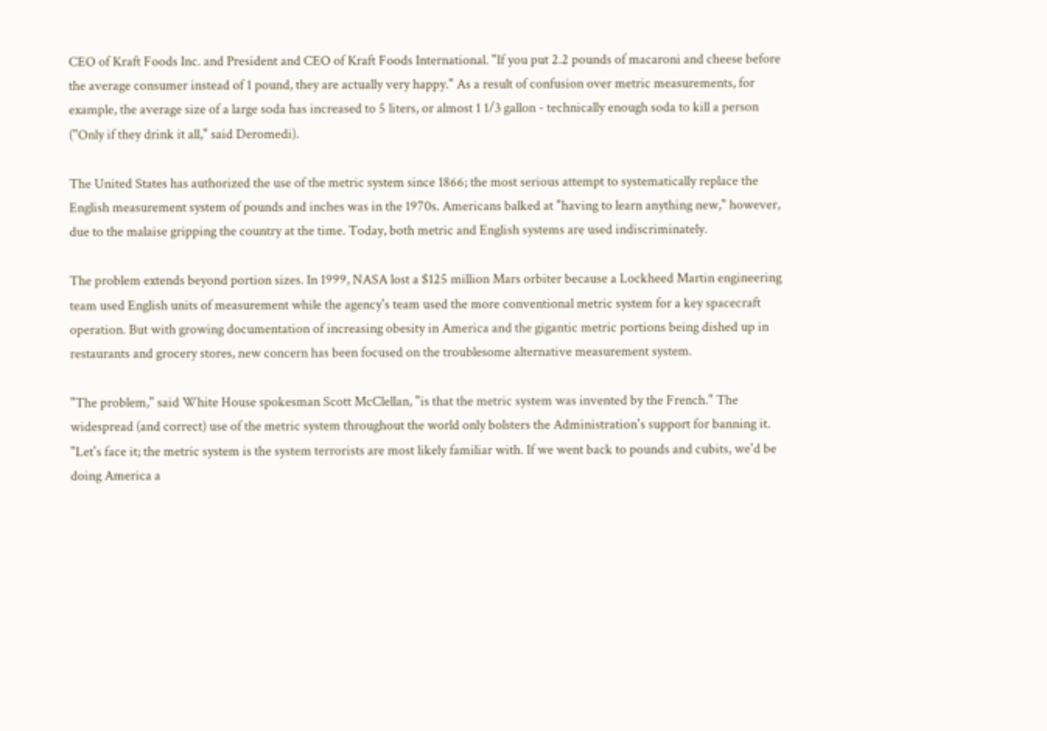CEO of Kraft Foods Inc. and President and CEO of Kraft Foods International. "If you put 2.2 pounds of macaroni and cheese before the average consumer instead of 1 pound, they are actually very happy." As a result of confusion over metric measurements, for example, the average size of a large soda has increased to 5 liters, or almost 1 1/3 gallon - technically enough soda to kill a person ("Only if they drink it all," said Deromedi).

The United States has authorized the use of the metric system since 1866; the most serious attempt to systematically replace the English measurement system of pounds and inches was in the 1970s. Americans balked at "having to learn anything new," however, due to the malaise gripping the country at the time. Today, both metric and English systems are used indiscriminately.

The problem extends beyond portion sizes. In 1999, NASA lost a $125 million Mars orbiter because a Lockheed Martin engineering team used English units of measurement while the agency's team used the more conventional metric system for a key spacecraft operation. But with growing documentation of increasing obesity in America and the gigantic metric portions being dished up in restaurants and grocery stores, new concern has been focused on the troublesome alternative measurement system.

"The problem," said White House spokesman Scott McClellan, "is that the metric system was invented by the French." The widespread (and correct) use of the metric system throughout the world only bolsters the Administration's support for banning it. "Let's face it; the metric system is the system terrorists are most likely familiar with. If we went back to pounds and cubits, we'd be doing America a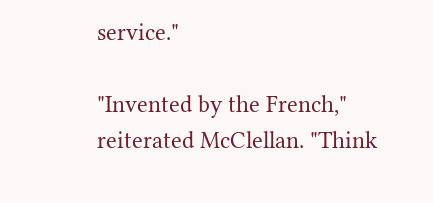service."

"Invented by the French," reiterated McClellan. "Think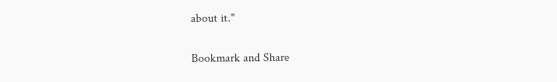about it."

Bookmark and Share